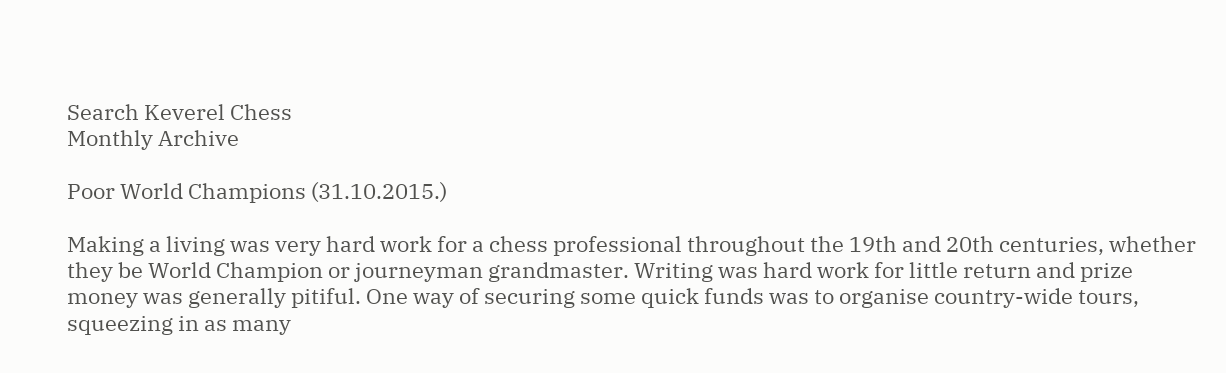Search Keverel Chess
Monthly Archive

Poor World Champions (31.10.2015.)

Making a living was very hard work for a chess professional throughout the 19th and 20th centuries, whether they be World Champion or journeyman grandmaster. Writing was hard work for little return and prize money was generally pitiful. One way of securing some quick funds was to organise country-wide tours, squeezing in as many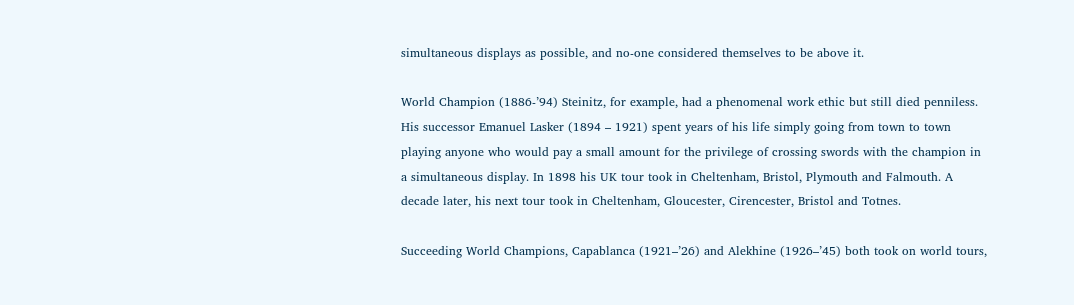simultaneous displays as possible, and no-one considered themselves to be above it.

World Champion (1886-’94) Steinitz, for example, had a phenomenal work ethic but still died penniless. His successor Emanuel Lasker (1894 – 1921) spent years of his life simply going from town to town playing anyone who would pay a small amount for the privilege of crossing swords with the champion in a simultaneous display. In 1898 his UK tour took in Cheltenham, Bristol, Plymouth and Falmouth. A decade later, his next tour took in Cheltenham, Gloucester, Cirencester, Bristol and Totnes.

Succeeding World Champions, Capablanca (1921–’26) and Alekhine (1926–’45) both took on world tours,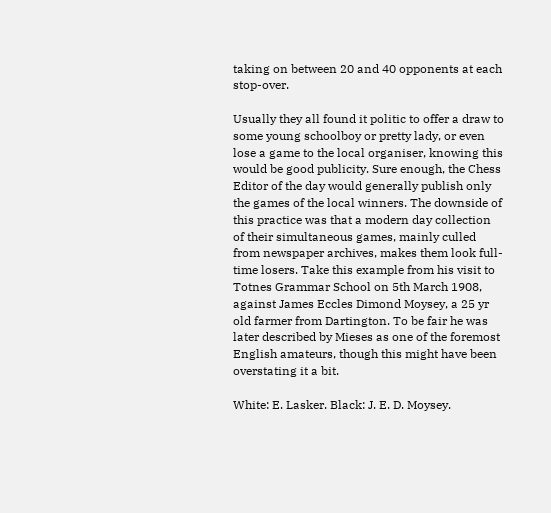taking on between 20 and 40 opponents at each stop-over.

Usually they all found it politic to offer a draw to some young schoolboy or pretty lady, or even lose a game to the local organiser, knowing this would be good publicity. Sure enough, the Chess Editor of the day would generally publish only the games of the local winners. The downside of this practice was that a modern day collection of their simultaneous games, mainly culled from newspaper archives, makes them look full-time losers. Take this example from his visit to Totnes Grammar School on 5th March 1908, against James Eccles Dimond Moysey, a 25 yr old farmer from Dartington. To be fair he was later described by Mieses as one of the foremost English amateurs, though this might have been overstating it a bit.

White: E. Lasker. Black: J. E. D. Moysey.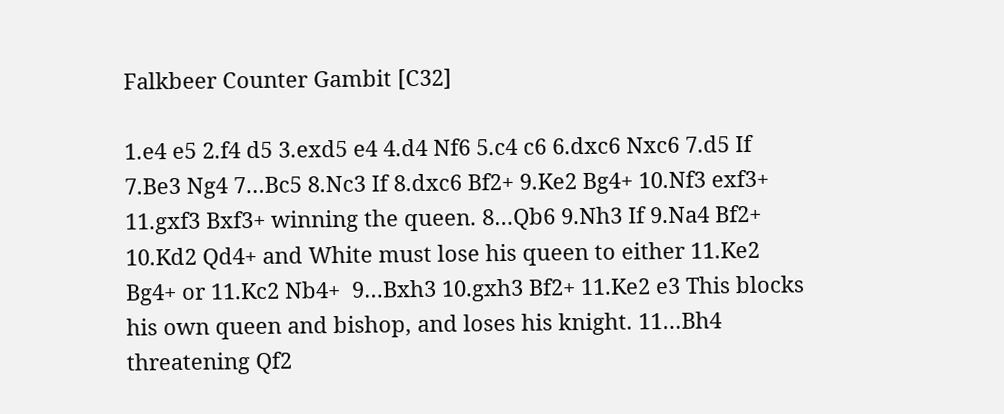Falkbeer Counter Gambit [C32]

1.e4 e5 2.f4 d5 3.exd5 e4 4.d4 Nf6 5.c4 c6 6.dxc6 Nxc6 7.d5 If 7.Be3 Ng4 7…Bc5 8.Nc3 If 8.dxc6 Bf2+ 9.Ke2 Bg4+ 10.Nf3 exf3+ 11.gxf3 Bxf3+ winning the queen. 8…Qb6 9.Nh3 If 9.Na4 Bf2+ 10.Kd2 Qd4+ and White must lose his queen to either 11.Ke2 Bg4+ or 11.Kc2 Nb4+  9…Bxh3 10.gxh3 Bf2+ 11.Ke2 e3 This blocks his own queen and bishop, and loses his knight. 11…Bh4 threatening Qf2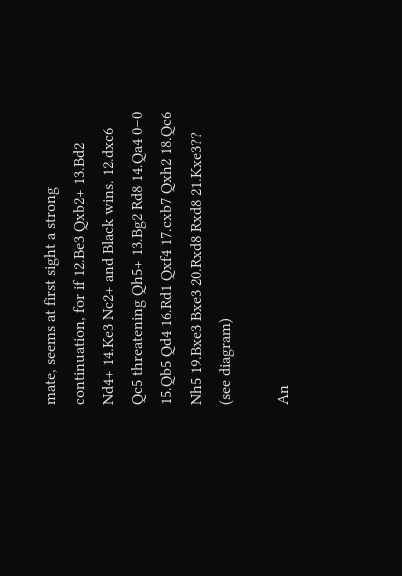mate, seems at first sight a strong continuation, for if 12.Be3 Qxb2+ 13.Bd2 Nd4+ 14.Ke3 Nc2+ and Black wins. 12.dxc6 Qc5 threatening Qh5+ 13.Bg2 Rd8 14.Qa4 0–0 15.Qb5 Qd4 16.Rd1 Qxf4 17.cxb7 Qxh2 18.Qc6 Nh5 19.Bxe3 Bxe3 20.Rxd8 Rxd8 21.Kxe3?? (see diagram)

An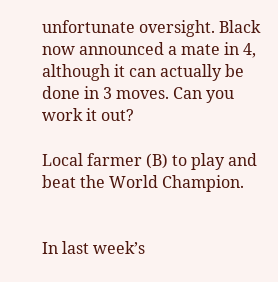unfortunate oversight. Black now announced a mate in 4, although it can actually be done in 3 moves. Can you work it out?

Local farmer (B) to play and beat the World Champion.


In last week’s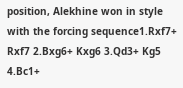position, Alekhine won in style with the forcing sequence1.Rxf7+ Rxf7 2.Bxg6+ Kxg6 3.Qd3+ Kg5 4.Bc1+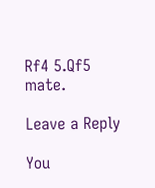Rf4 5.Qf5 mate.

Leave a Reply

You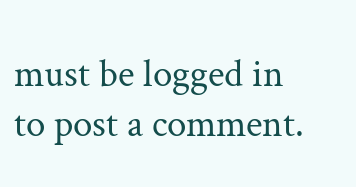must be logged in to post a comment.